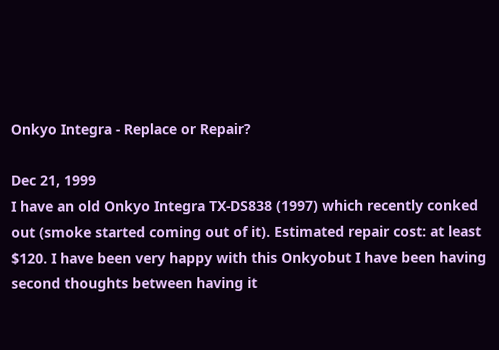Onkyo Integra - Replace or Repair?

Dec 21, 1999
I have an old Onkyo Integra TX-DS838 (1997) which recently conked out (smoke started coming out of it). Estimated repair cost: at least $120. I have been very happy with this Onkyobut I have been having second thoughts between having it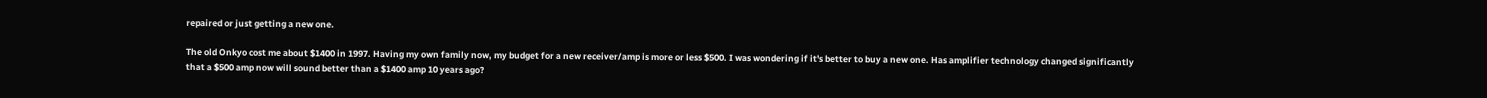repaired or just getting a new one.

The old Onkyo cost me about $1400 in 1997. Having my own family now, my budget for a new receiver/amp is more or less $500. I was wondering if it's better to buy a new one. Has amplifier technology changed significantly that a $500 amp now will sound better than a $1400 amp 10 years ago?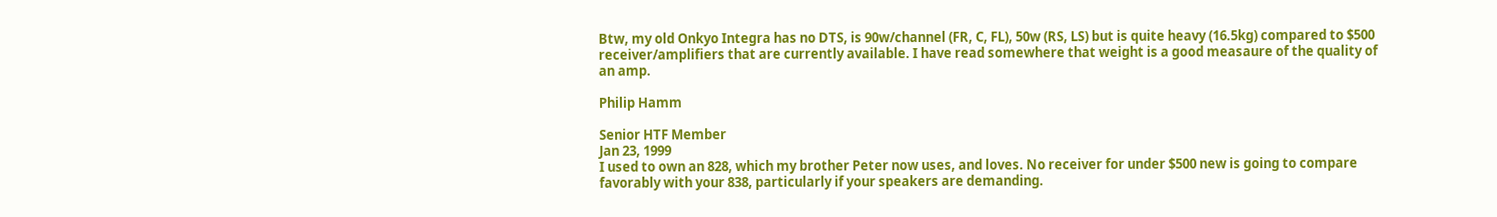Btw, my old Onkyo Integra has no DTS, is 90w/channel (FR, C, FL), 50w (RS, LS) but is quite heavy (16.5kg) compared to $500 receiver/amplifiers that are currently available. I have read somewhere that weight is a good measaure of the quality of an amp.

Philip Hamm

Senior HTF Member
Jan 23, 1999
I used to own an 828, which my brother Peter now uses, and loves. No receiver for under $500 new is going to compare favorably with your 838, particularly if your speakers are demanding.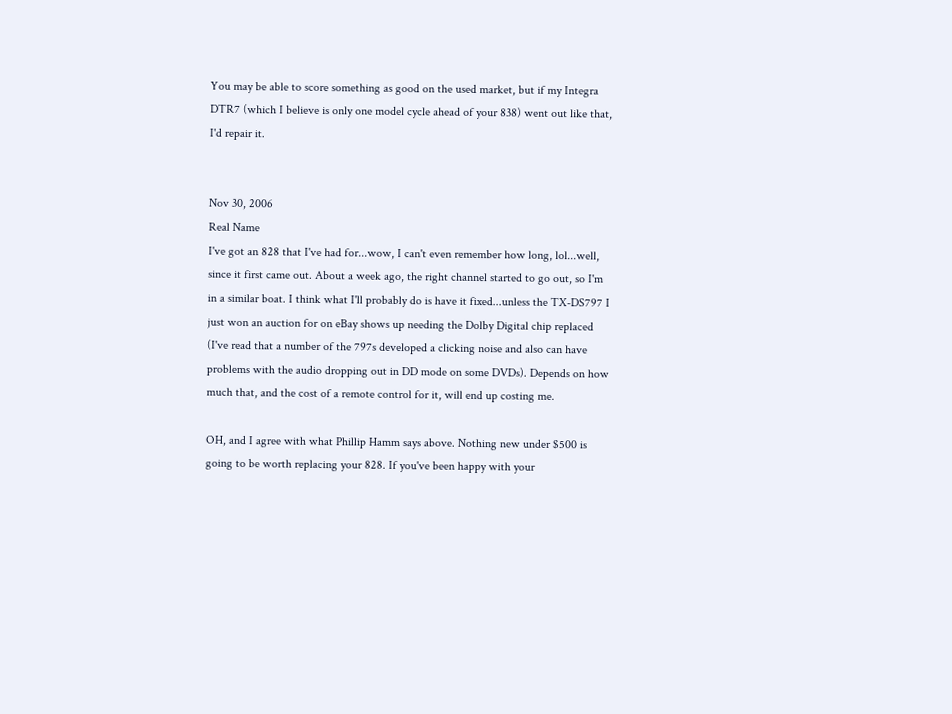You may be able to score something as good on the used market, but if my Integra DTR7 (which I believe is only one model cycle ahead of your 838) went out like that, I'd repair it.


Nov 30, 2006
Real Name
I've got an 828 that I've had for...wow, I can't even remember how long, lol...well, since it first came out. About a week ago, the right channel started to go out, so I'm in a similar boat. I think what I'll probably do is have it fixed...unless the TX-DS797 I just won an auction for on eBay shows up needing the Dolby Digital chip replaced (I've read that a number of the 797s developed a clicking noise and also can have problems with the audio dropping out in DD mode on some DVDs). Depends on how much that, and the cost of a remote control for it, will end up costing me.

OH, and I agree with what Phillip Hamm says above. Nothing new under $500 is going to be worth replacing your 828. If you've been happy with your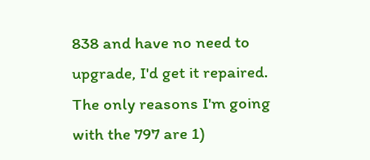838 and have no need to upgrade, I'd get it repaired. The only reasons I'm going with the 797 are 1)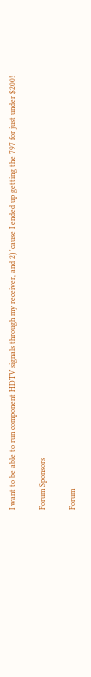I want to be able to run component HDTV signals through my receiver, and 2) 'cause I ended up getting the 797 for just under $200!

Forum Sponsors

Forum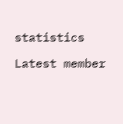statistics

Latest member